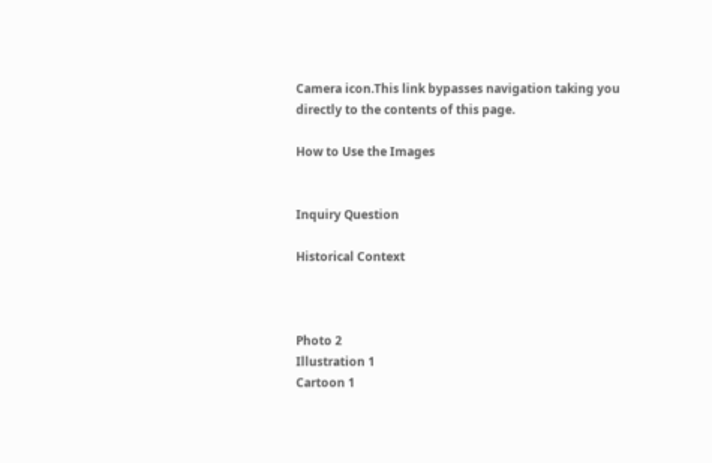Camera icon.This link bypasses navigation taking you directly to the contents of this page.

How to Use the Images


Inquiry Question

Historical Context



Photo 2
Illustration 1
Cartoon 1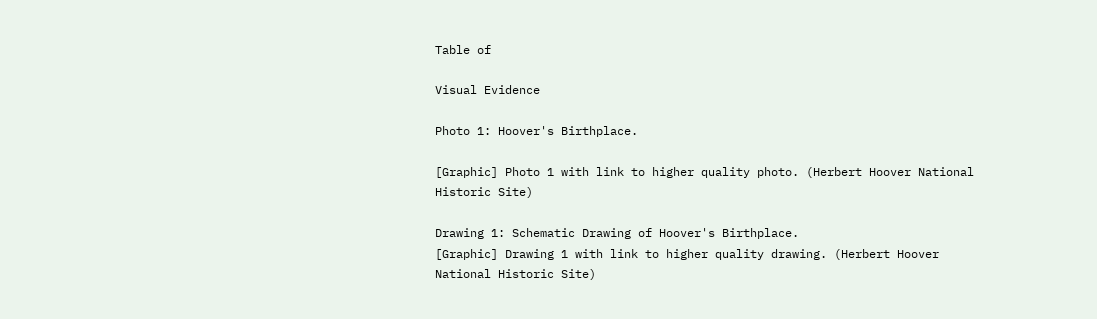Table of

Visual Evidence

Photo 1: Hoover's Birthplace.

[Graphic] Photo 1 with link to higher quality photo. (Herbert Hoover National Historic Site)

Drawing 1: Schematic Drawing of Hoover's Birthplace.
[Graphic] Drawing 1 with link to higher quality drawing. (Herbert Hoover National Historic Site)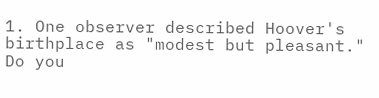1. One observer described Hoover's birthplace as "modest but pleasant." Do you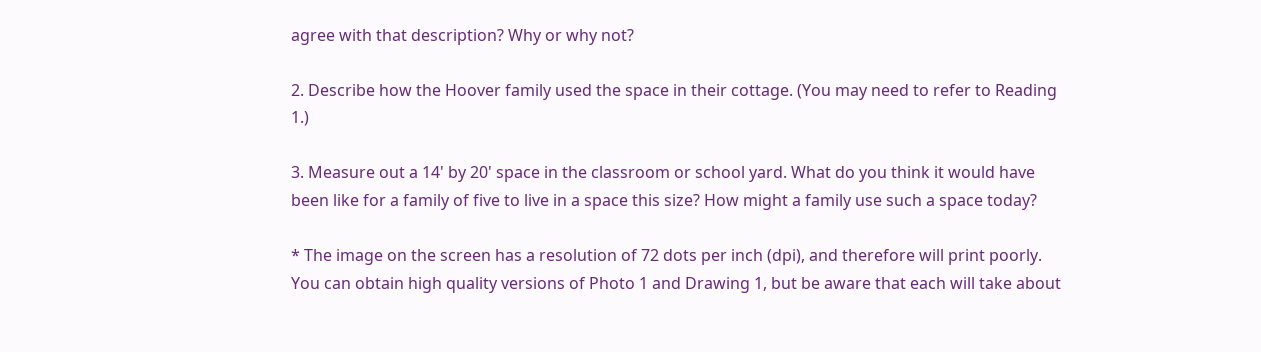agree with that description? Why or why not?

2. Describe how the Hoover family used the space in their cottage. (You may need to refer to Reading 1.)

3. Measure out a 14' by 20' space in the classroom or school yard. What do you think it would have been like for a family of five to live in a space this size? How might a family use such a space today?

* The image on the screen has a resolution of 72 dots per inch (dpi), and therefore will print poorly. You can obtain high quality versions of Photo 1 and Drawing 1, but be aware that each will take about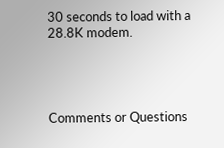30 seconds to load with a 28.8K modem.




Comments or Questions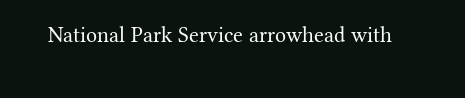National Park Service arrowhead with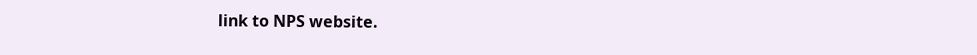link to NPS website.